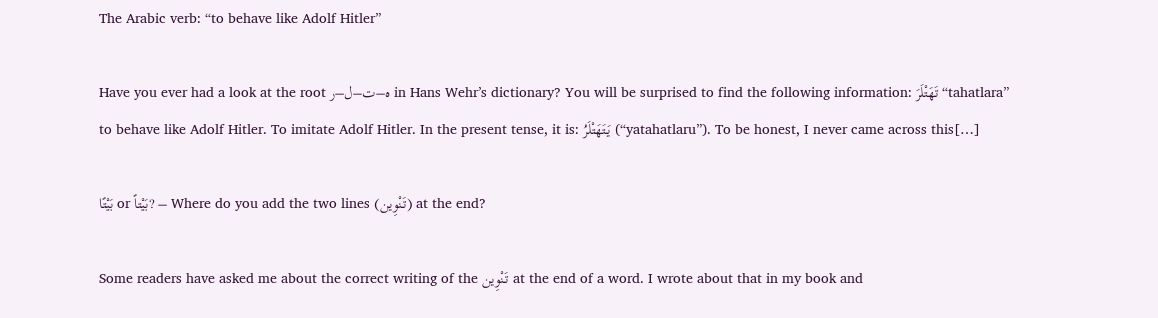The Arabic verb: “to behave like Adolf Hitler”

Have you ever had a look at the root ه–ت–ل–ر in Hans Wehr’s dictionary? You will be surprised to find the following information: تَهَتْلَرَ “tahatlara” to behave like Adolf Hitler. To imitate Adolf Hitler. In the present tense, it is: يَتَهَتْلَرُ (“yatahatlaru”). To be honest, I never came across this[…]

بَيْتًا or بَيْتاً? – Where do you add the two lines (تَنْوِين) at the end?

Some readers have asked me about the correct writing of the تَنْوِين at the end of a word. I wrote about that in my book and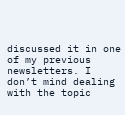discussed it in one of my previous newsletters. I don’t mind dealing with the topic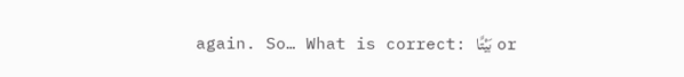again. So… What is correct: بَيْتًا or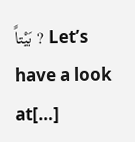بَيْتاً ? Let’s have a look at[…]